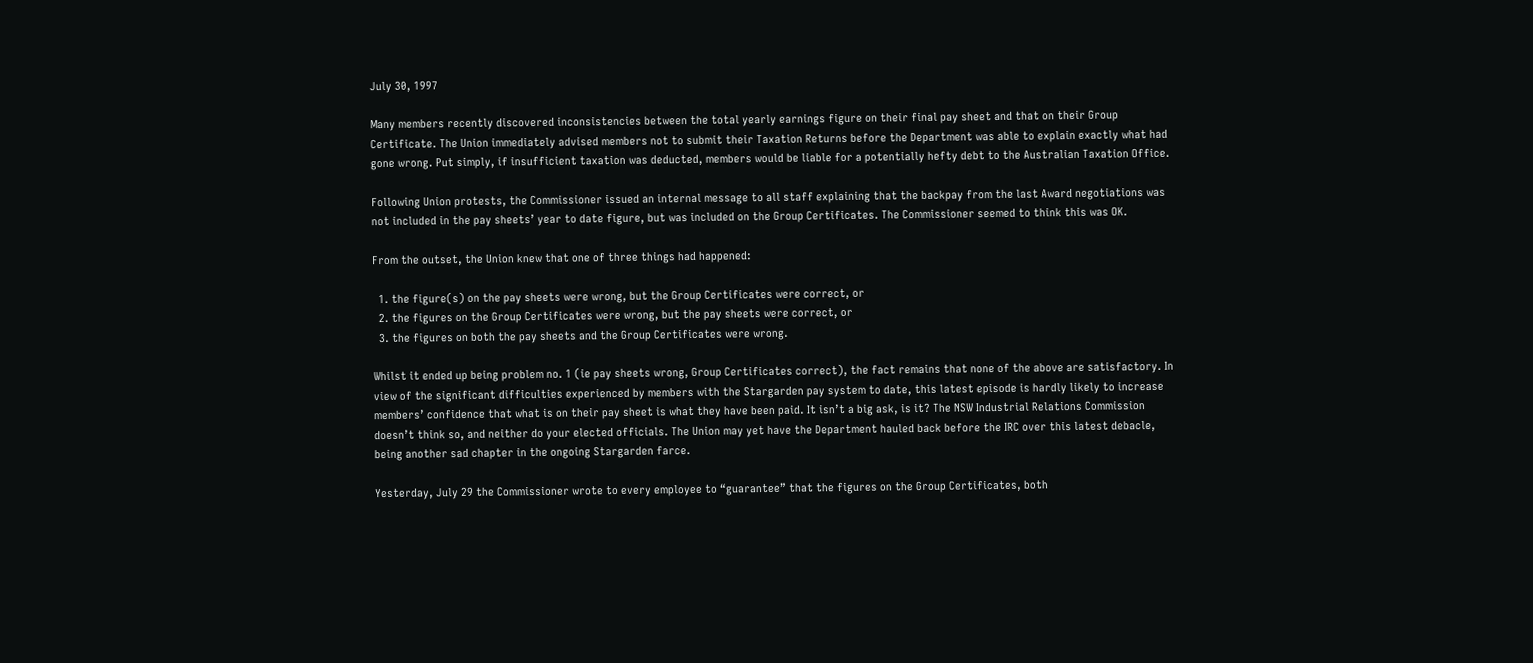July 30, 1997

Many members recently discovered inconsistencies between the total yearly earnings figure on their final pay sheet and that on their Group Certificate. The Union immediately advised members not to submit their Taxation Returns before the Department was able to explain exactly what had gone wrong. Put simply, if insufficient taxation was deducted, members would be liable for a potentially hefty debt to the Australian Taxation Office.

Following Union protests, the Commissioner issued an internal message to all staff explaining that the backpay from the last Award negotiations was not included in the pay sheets’ year to date figure, but was included on the Group Certificates. The Commissioner seemed to think this was OK.

From the outset, the Union knew that one of three things had happened:

  1. the figure(s) on the pay sheets were wrong, but the Group Certificates were correct, or
  2. the figures on the Group Certificates were wrong, but the pay sheets were correct, or
  3. the figures on both the pay sheets and the Group Certificates were wrong.

Whilst it ended up being problem no. 1 (ie pay sheets wrong, Group Certificates correct), the fact remains that none of the above are satisfactory. In view of the significant difficulties experienced by members with the Stargarden pay system to date, this latest episode is hardly likely to increase members’ confidence that what is on their pay sheet is what they have been paid. It isn’t a big ask, is it? The NSW Industrial Relations Commission doesn’t think so, and neither do your elected officials. The Union may yet have the Department hauled back before the IRC over this latest debacle, being another sad chapter in the ongoing Stargarden farce.

Yesterday, July 29 the Commissioner wrote to every employee to “guarantee” that the figures on the Group Certificates, both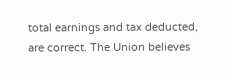total earnings and tax deducted, are correct. The Union believes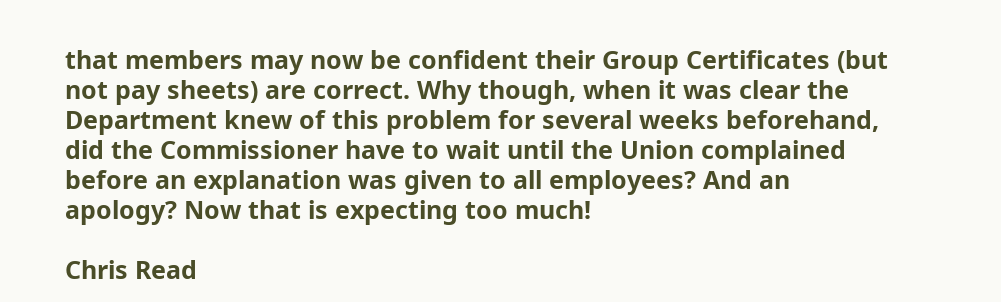that members may now be confident their Group Certificates (but not pay sheets) are correct. Why though, when it was clear the Department knew of this problem for several weeks beforehand, did the Commissioner have to wait until the Union complained before an explanation was given to all employees? And an apology? Now that is expecting too much!

Chris Read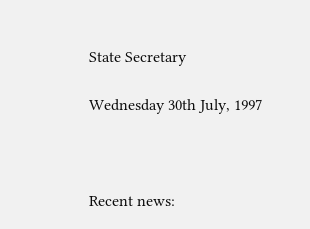State Secretary

Wednesday 30th July, 1997



Recent news: